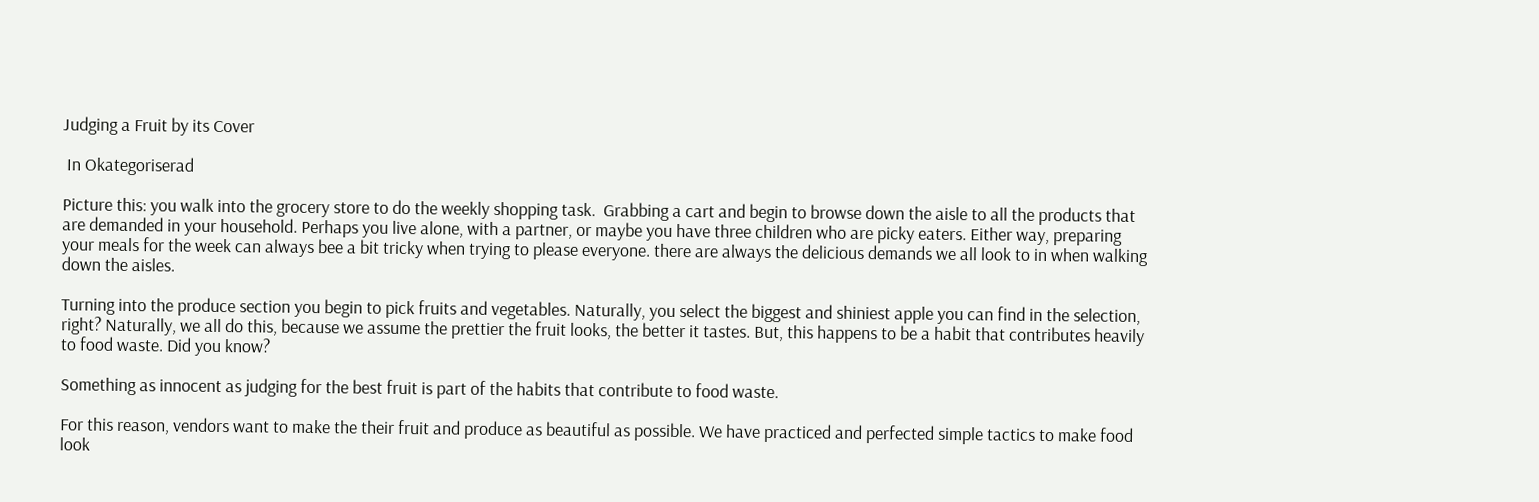Judging a Fruit by its Cover

 In Okategoriserad

Picture this: you walk into the grocery store to do the weekly shopping task.  Grabbing a cart and begin to browse down the aisle to all the products that are demanded in your household. Perhaps you live alone, with a partner, or maybe you have three children who are picky eaters. Either way, preparing your meals for the week can always bee a bit tricky when trying to please everyone. there are always the delicious demands we all look to in when walking down the aisles.

Turning into the produce section you begin to pick fruits and vegetables. Naturally, you select the biggest and shiniest apple you can find in the selection, right? Naturally, we all do this, because we assume the prettier the fruit looks, the better it tastes. But, this happens to be a habit that contributes heavily to food waste. Did you know?

Something as innocent as judging for the best fruit is part of the habits that contribute to food waste.

For this reason, vendors want to make the their fruit and produce as beautiful as possible. We have practiced and perfected simple tactics to make food look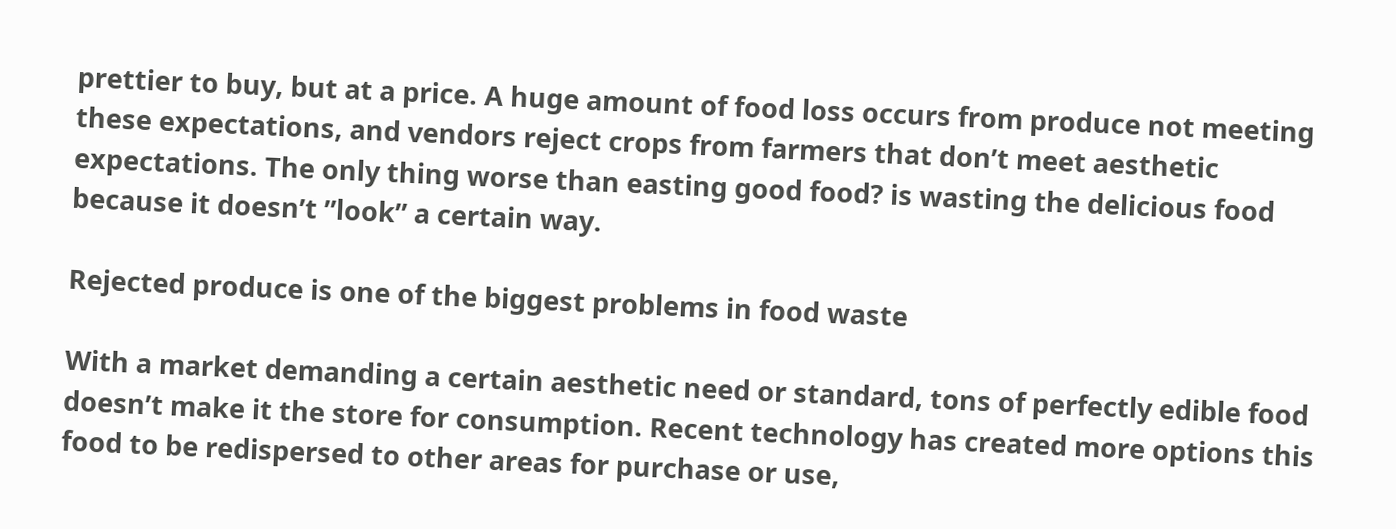prettier to buy, but at a price. A huge amount of food loss occurs from produce not meeting these expectations, and vendors reject crops from farmers that don’t meet aesthetic expectations. The only thing worse than easting good food? is wasting the delicious food because it doesn’t ”look” a certain way.

Rejected produce is one of the biggest problems in food waste

With a market demanding a certain aesthetic need or standard, tons of perfectly edible food doesn’t make it the store for consumption. Recent technology has created more options this food to be redispersed to other areas for purchase or use,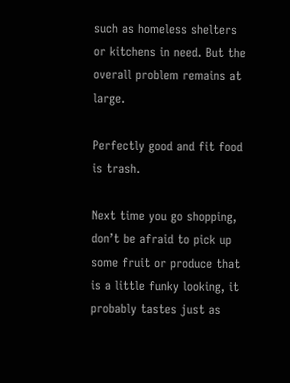such as homeless shelters or kitchens in need. But the overall problem remains at large.

Perfectly good and fit food is trash.

Next time you go shopping, don’t be afraid to pick up some fruit or produce that is a little funky looking, it probably tastes just as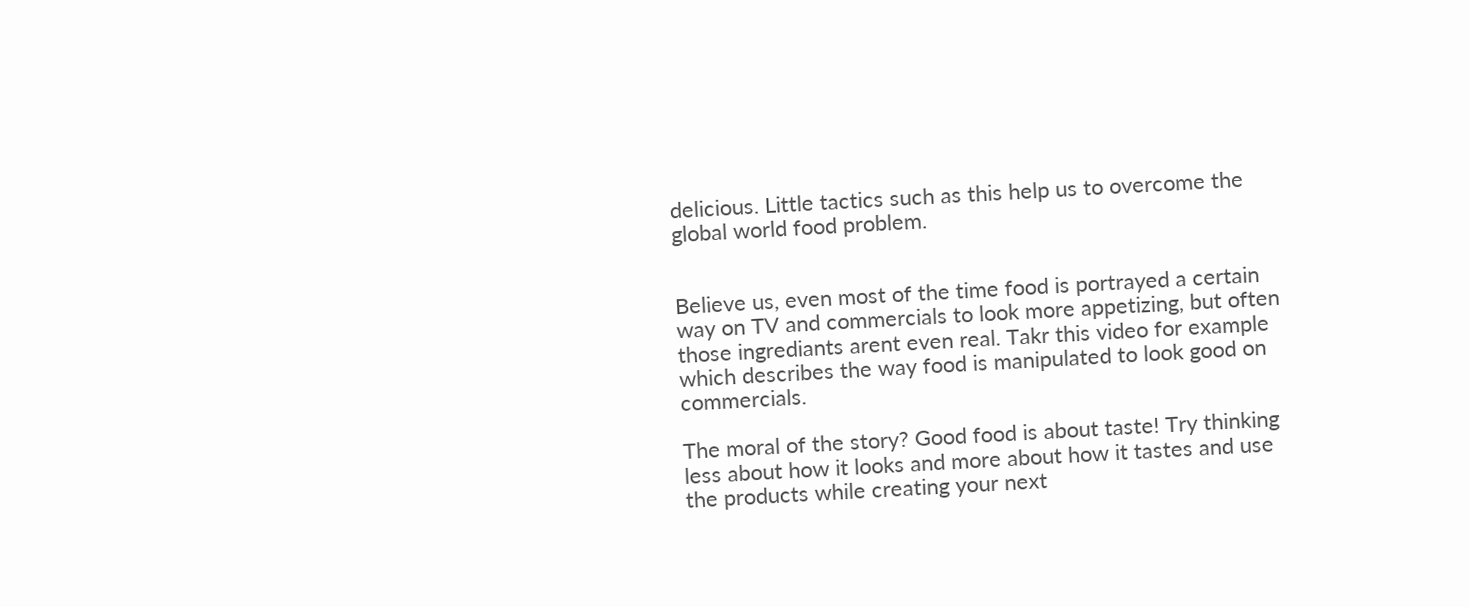delicious. Little tactics such as this help us to overcome the global world food problem.


Believe us, even most of the time food is portrayed a certain way on TV and commercials to look more appetizing, but often those ingrediants arent even real. Takr this video for example which describes the way food is manipulated to look good on commercials.

The moral of the story? Good food is about taste! Try thinking less about how it looks and more about how it tastes and use the products while creating your next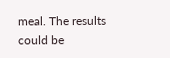meal. The results could be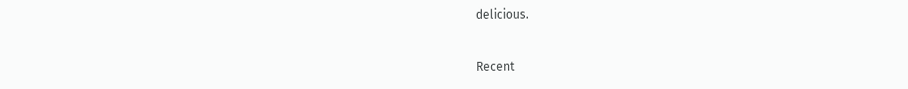delicious.



Recent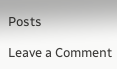Posts

Leave a Comment